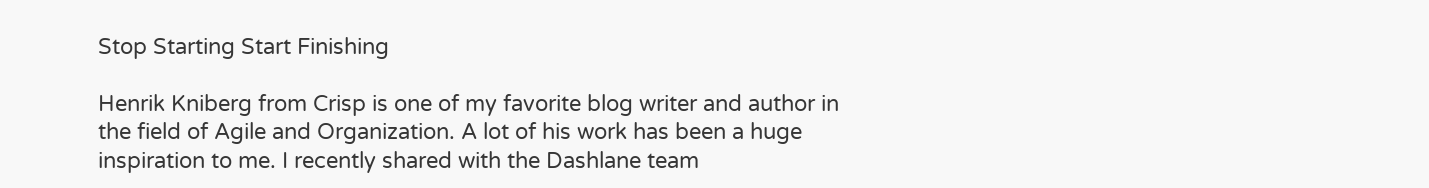Stop Starting Start Finishing

Henrik Kniberg from Crisp is one of my favorite blog writer and author in the field of Agile and Organization. A lot of his work has been a huge inspiration to me. I recently shared with the Dashlane team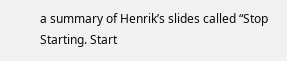a summary of Henrik’s slides called “Stop Starting. Start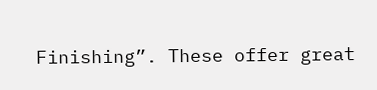Finishing”. These offer great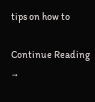tips on how to

Continue Reading →